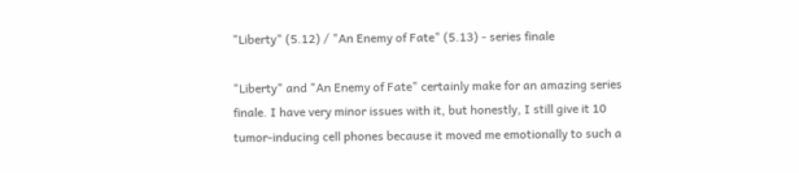"Liberty" (5.12) / "An Enemy of Fate" (5.13) - series finale

"Liberty" and "An Enemy of Fate" certainly make for an amazing series finale. I have very minor issues with it, but honestly, I still give it 10 tumor-inducing cell phones because it moved me emotionally to such a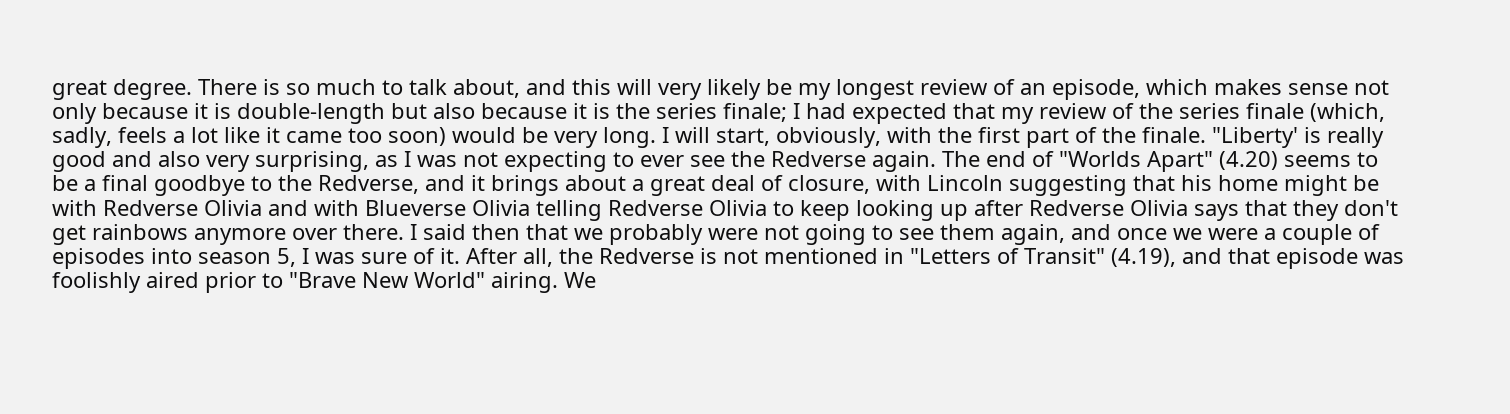great degree. There is so much to talk about, and this will very likely be my longest review of an episode, which makes sense not only because it is double-length but also because it is the series finale; I had expected that my review of the series finale (which, sadly, feels a lot like it came too soon) would be very long. I will start, obviously, with the first part of the finale. "Liberty' is really good and also very surprising, as I was not expecting to ever see the Redverse again. The end of "Worlds Apart" (4.20) seems to be a final goodbye to the Redverse, and it brings about a great deal of closure, with Lincoln suggesting that his home might be with Redverse Olivia and with Blueverse Olivia telling Redverse Olivia to keep looking up after Redverse Olivia says that they don't get rainbows anymore over there. I said then that we probably were not going to see them again, and once we were a couple of episodes into season 5, I was sure of it. After all, the Redverse is not mentioned in "Letters of Transit" (4.19), and that episode was foolishly aired prior to "Brave New World" airing. We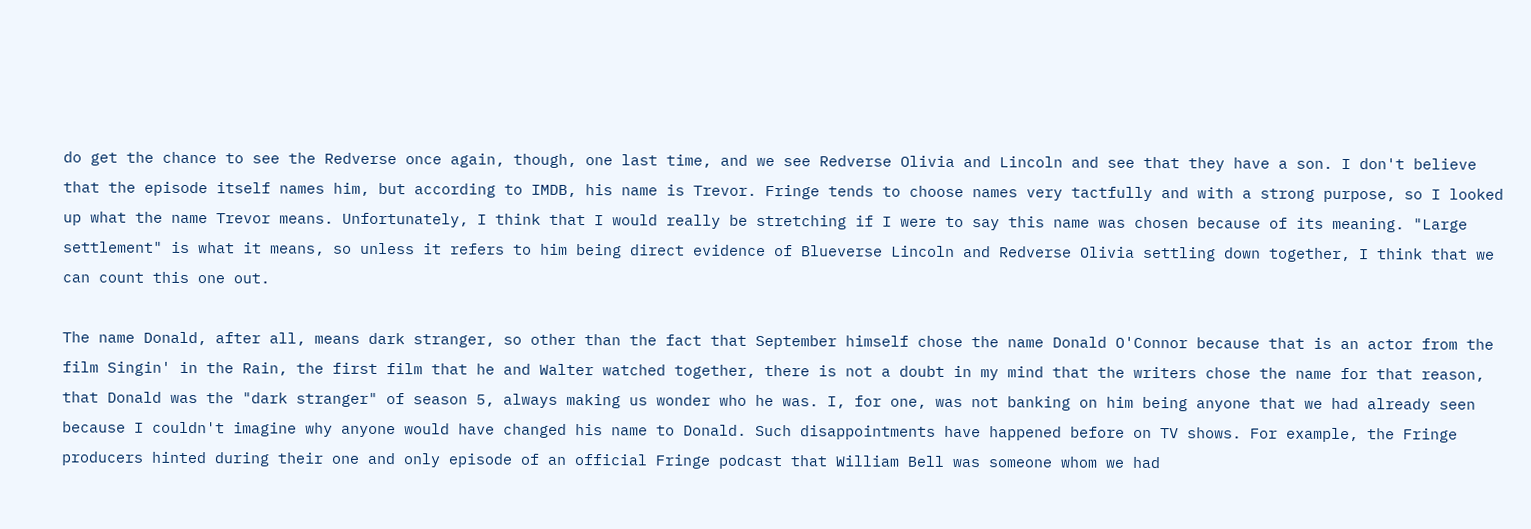do get the chance to see the Redverse once again, though, one last time, and we see Redverse Olivia and Lincoln and see that they have a son. I don't believe that the episode itself names him, but according to IMDB, his name is Trevor. Fringe tends to choose names very tactfully and with a strong purpose, so I looked up what the name Trevor means. Unfortunately, I think that I would really be stretching if I were to say this name was chosen because of its meaning. "Large settlement" is what it means, so unless it refers to him being direct evidence of Blueverse Lincoln and Redverse Olivia settling down together, I think that we can count this one out.

The name Donald, after all, means dark stranger, so other than the fact that September himself chose the name Donald O'Connor because that is an actor from the film Singin' in the Rain, the first film that he and Walter watched together, there is not a doubt in my mind that the writers chose the name for that reason, that Donald was the "dark stranger" of season 5, always making us wonder who he was. I, for one, was not banking on him being anyone that we had already seen because I couldn't imagine why anyone would have changed his name to Donald. Such disappointments have happened before on TV shows. For example, the Fringe producers hinted during their one and only episode of an official Fringe podcast that William Bell was someone whom we had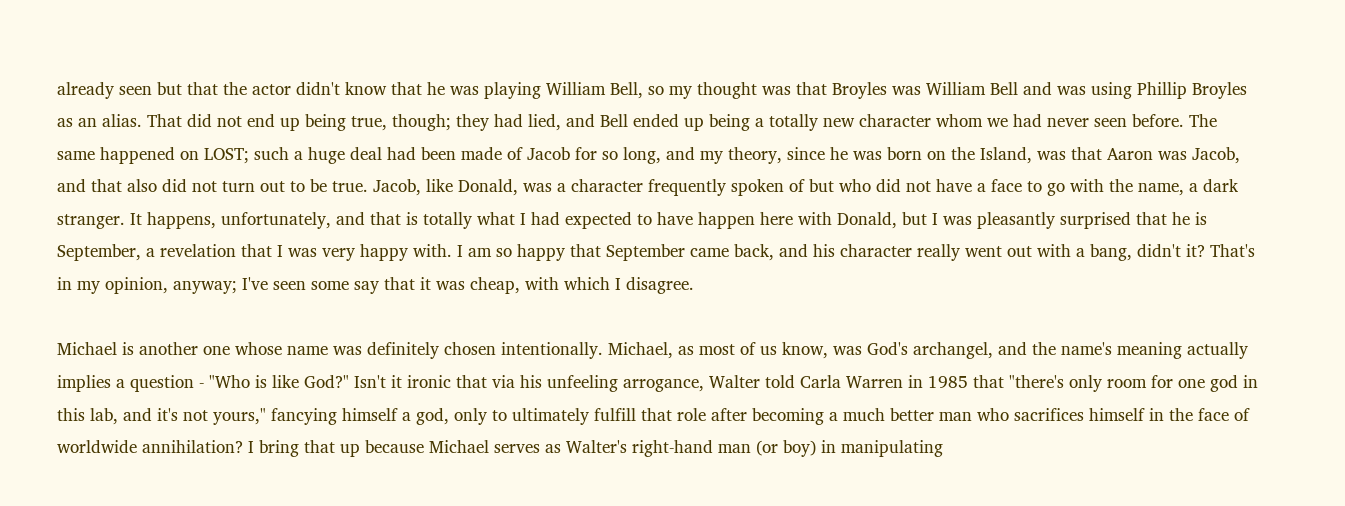already seen but that the actor didn't know that he was playing William Bell, so my thought was that Broyles was William Bell and was using Phillip Broyles as an alias. That did not end up being true, though; they had lied, and Bell ended up being a totally new character whom we had never seen before. The same happened on LOST; such a huge deal had been made of Jacob for so long, and my theory, since he was born on the Island, was that Aaron was Jacob, and that also did not turn out to be true. Jacob, like Donald, was a character frequently spoken of but who did not have a face to go with the name, a dark stranger. It happens, unfortunately, and that is totally what I had expected to have happen here with Donald, but I was pleasantly surprised that he is September, a revelation that I was very happy with. I am so happy that September came back, and his character really went out with a bang, didn't it? That's in my opinion, anyway; I've seen some say that it was cheap, with which I disagree.

Michael is another one whose name was definitely chosen intentionally. Michael, as most of us know, was God's archangel, and the name's meaning actually implies a question - "Who is like God?" Isn't it ironic that via his unfeeling arrogance, Walter told Carla Warren in 1985 that "there's only room for one god in this lab, and it's not yours," fancying himself a god, only to ultimately fulfill that role after becoming a much better man who sacrifices himself in the face of worldwide annihilation? I bring that up because Michael serves as Walter's right-hand man (or boy) in manipulating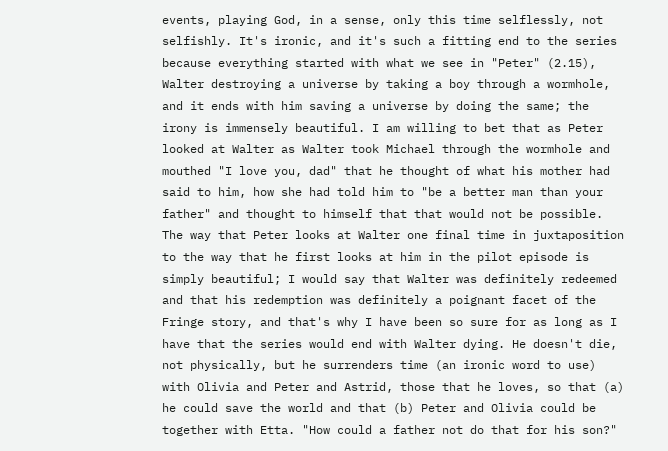events, playing God, in a sense, only this time selflessly, not selfishly. It's ironic, and it's such a fitting end to the series because everything started with what we see in "Peter" (2.15), Walter destroying a universe by taking a boy through a wormhole, and it ends with him saving a universe by doing the same; the irony is immensely beautiful. I am willing to bet that as Peter looked at Walter as Walter took Michael through the wormhole and mouthed "I love you, dad" that he thought of what his mother had said to him, how she had told him to "be a better man than your father" and thought to himself that that would not be possible. The way that Peter looks at Walter one final time in juxtaposition to the way that he first looks at him in the pilot episode is simply beautiful; I would say that Walter was definitely redeemed and that his redemption was definitely a poignant facet of the Fringe story, and that's why I have been so sure for as long as I have that the series would end with Walter dying. He doesn't die, not physically, but he surrenders time (an ironic word to use) with Olivia and Peter and Astrid, those that he loves, so that (a) he could save the world and that (b) Peter and Olivia could be together with Etta. "How could a father not do that for his son?"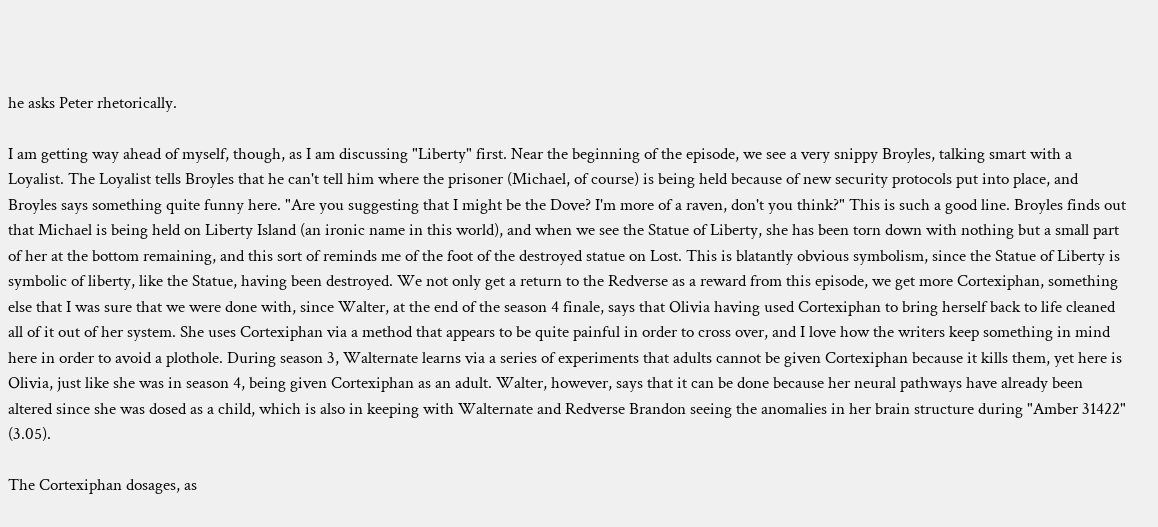he asks Peter rhetorically.

I am getting way ahead of myself, though, as I am discussing "Liberty" first. Near the beginning of the episode, we see a very snippy Broyles, talking smart with a Loyalist. The Loyalist tells Broyles that he can't tell him where the prisoner (Michael, of course) is being held because of new security protocols put into place, and Broyles says something quite funny here. "Are you suggesting that I might be the Dove? I'm more of a raven, don't you think?" This is such a good line. Broyles finds out that Michael is being held on Liberty Island (an ironic name in this world), and when we see the Statue of Liberty, she has been torn down with nothing but a small part of her at the bottom remaining, and this sort of reminds me of the foot of the destroyed statue on Lost. This is blatantly obvious symbolism, since the Statue of Liberty is symbolic of liberty, like the Statue, having been destroyed. We not only get a return to the Redverse as a reward from this episode, we get more Cortexiphan, something else that I was sure that we were done with, since Walter, at the end of the season 4 finale, says that Olivia having used Cortexiphan to bring herself back to life cleaned all of it out of her system. She uses Cortexiphan via a method that appears to be quite painful in order to cross over, and I love how the writers keep something in mind here in order to avoid a plothole. During season 3, Walternate learns via a series of experiments that adults cannot be given Cortexiphan because it kills them, yet here is Olivia, just like she was in season 4, being given Cortexiphan as an adult. Walter, however, says that it can be done because her neural pathways have already been altered since she was dosed as a child, which is also in keeping with Walternate and Redverse Brandon seeing the anomalies in her brain structure during "Amber 31422" (3.05).

The Cortexiphan dosages, as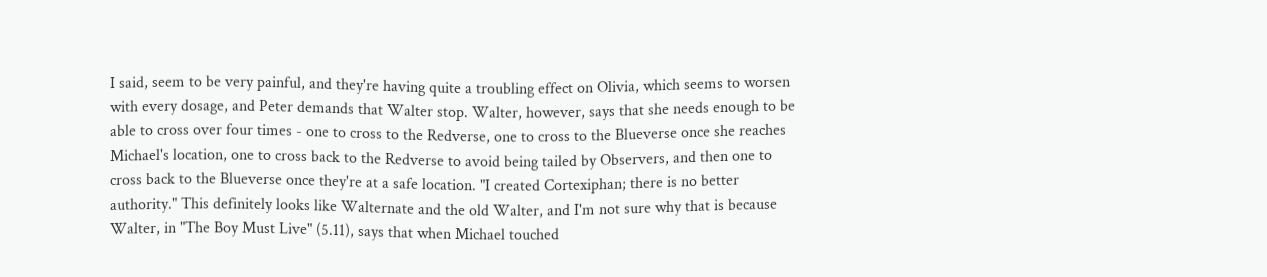I said, seem to be very painful, and they're having quite a troubling effect on Olivia, which seems to worsen with every dosage, and Peter demands that Walter stop. Walter, however, says that she needs enough to be able to cross over four times - one to cross to the Redverse, one to cross to the Blueverse once she reaches Michael's location, one to cross back to the Redverse to avoid being tailed by Observers, and then one to cross back to the Blueverse once they're at a safe location. "I created Cortexiphan; there is no better authority." This definitely looks like Walternate and the old Walter, and I'm not sure why that is because Walter, in "The Boy Must Live" (5.11), says that when Michael touched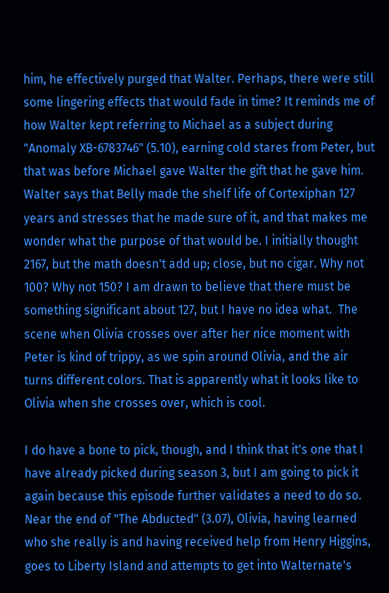him, he effectively purged that Walter. Perhaps, there were still some lingering effects that would fade in time? It reminds me of how Walter kept referring to Michael as a subject during "Anomaly XB-6783746" (5.10), earning cold stares from Peter, but that was before Michael gave Walter the gift that he gave him. Walter says that Belly made the shelf life of Cortexiphan 127 years and stresses that he made sure of it, and that makes me wonder what the purpose of that would be. I initially thought 2167, but the math doesn't add up; close, but no cigar. Why not 100? Why not 150? I am drawn to believe that there must be something significant about 127, but I have no idea what.  The scene when Olivia crosses over after her nice moment with Peter is kind of trippy, as we spin around Olivia, and the air turns different colors. That is apparently what it looks like to Olivia when she crosses over, which is cool.

I do have a bone to pick, though, and I think that it's one that I have already picked during season 3, but I am going to pick it again because this episode further validates a need to do so. Near the end of "The Abducted" (3.07), Olivia, having learned who she really is and having received help from Henry Higgins, goes to Liberty Island and attempts to get into Walternate's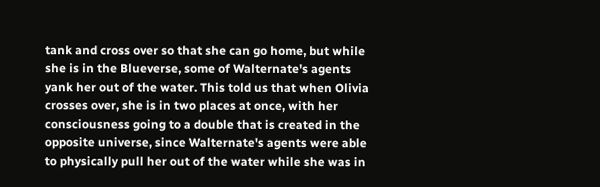tank and cross over so that she can go home, but while she is in the Blueverse, some of Walternate's agents yank her out of the water. This told us that when Olivia crosses over, she is in two places at once, with her consciousness going to a double that is created in the opposite universe, since Walternate's agents were able to physically pull her out of the water while she was in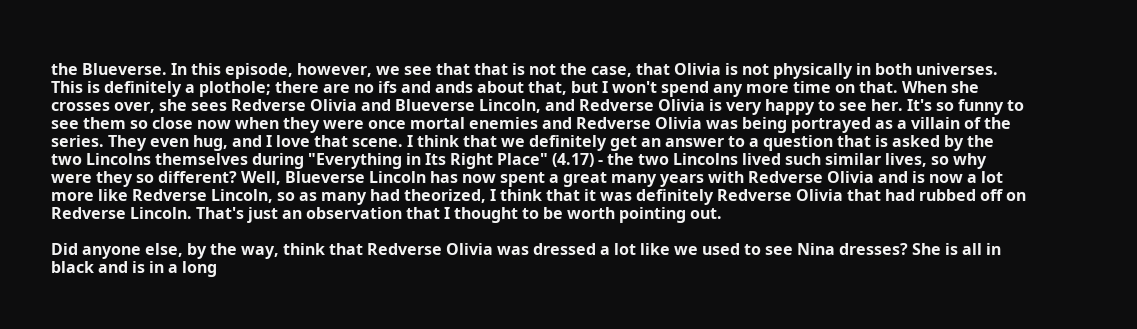the Blueverse. In this episode, however, we see that that is not the case, that Olivia is not physically in both universes. This is definitely a plothole; there are no ifs and ands about that, but I won't spend any more time on that. When she crosses over, she sees Redverse Olivia and Blueverse Lincoln, and Redverse Olivia is very happy to see her. It's so funny to see them so close now when they were once mortal enemies and Redverse Olivia was being portrayed as a villain of the series. They even hug, and I love that scene. I think that we definitely get an answer to a question that is asked by the two Lincolns themselves during "Everything in Its Right Place" (4.17) - the two Lincolns lived such similar lives, so why were they so different? Well, Blueverse Lincoln has now spent a great many years with Redverse Olivia and is now a lot more like Redverse Lincoln, so as many had theorized, I think that it was definitely Redverse Olivia that had rubbed off on Redverse Lincoln. That's just an observation that I thought to be worth pointing out.

Did anyone else, by the way, think that Redverse Olivia was dressed a lot like we used to see Nina dresses? She is all in black and is in a long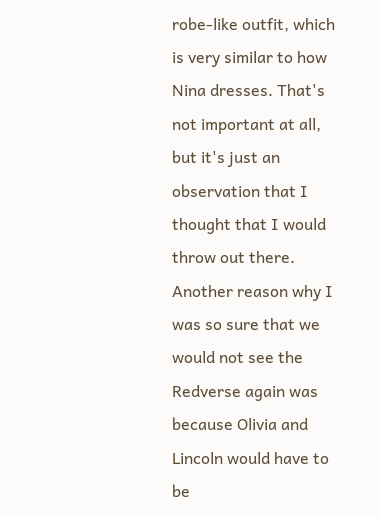robe-like outfit, which is very similar to how Nina dresses. That's not important at all, but it's just an observation that I thought that I would throw out there. Another reason why I was so sure that we would not see the Redverse again was because Olivia and Lincoln would have to be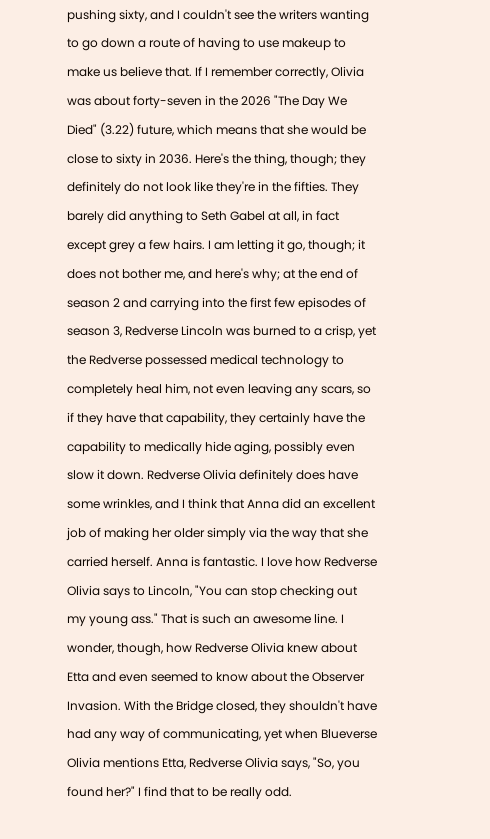pushing sixty, and I couldn't see the writers wanting to go down a route of having to use makeup to make us believe that. If I remember correctly, Olivia was about forty-seven in the 2026 "The Day We Died" (3.22) future, which means that she would be close to sixty in 2036. Here's the thing, though; they definitely do not look like they're in the fifties. They barely did anything to Seth Gabel at all, in fact except grey a few hairs. I am letting it go, though; it does not bother me, and here's why; at the end of season 2 and carrying into the first few episodes of season 3, Redverse Lincoln was burned to a crisp, yet the Redverse possessed medical technology to completely heal him, not even leaving any scars, so if they have that capability, they certainly have the capability to medically hide aging, possibly even slow it down. Redverse Olivia definitely does have some wrinkles, and I think that Anna did an excellent job of making her older simply via the way that she carried herself. Anna is fantastic. I love how Redverse Olivia says to Lincoln, "You can stop checking out my young ass." That is such an awesome line. I wonder, though, how Redverse Olivia knew about Etta and even seemed to know about the Observer Invasion. With the Bridge closed, they shouldn't have had any way of communicating, yet when Blueverse Olivia mentions Etta, Redverse Olivia says, "So, you found her?" I find that to be really odd.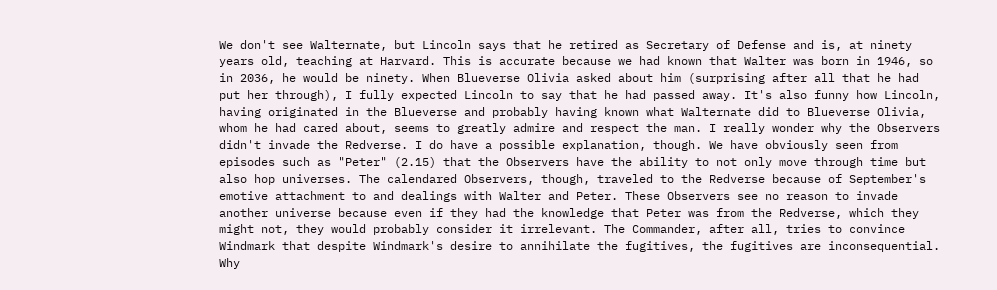We don't see Walternate, but Lincoln says that he retired as Secretary of Defense and is, at ninety years old, teaching at Harvard. This is accurate because we had known that Walter was born in 1946, so in 2036, he would be ninety. When Blueverse Olivia asked about him (surprising after all that he had put her through), I fully expected Lincoln to say that he had passed away. It's also funny how Lincoln, having originated in the Blueverse and probably having known what Walternate did to Blueverse Olivia, whom he had cared about, seems to greatly admire and respect the man. I really wonder why the Observers didn't invade the Redverse. I do have a possible explanation, though. We have obviously seen from episodes such as "Peter" (2.15) that the Observers have the ability to not only move through time but also hop universes. The calendared Observers, though, traveled to the Redverse because of September's emotive attachment to and dealings with Walter and Peter. These Observers see no reason to invade another universe because even if they had the knowledge that Peter was from the Redverse, which they might not, they would probably consider it irrelevant. The Commander, after all, tries to convince Windmark that despite Windmark's desire to annihilate the fugitives, the fugitives are inconsequential. Why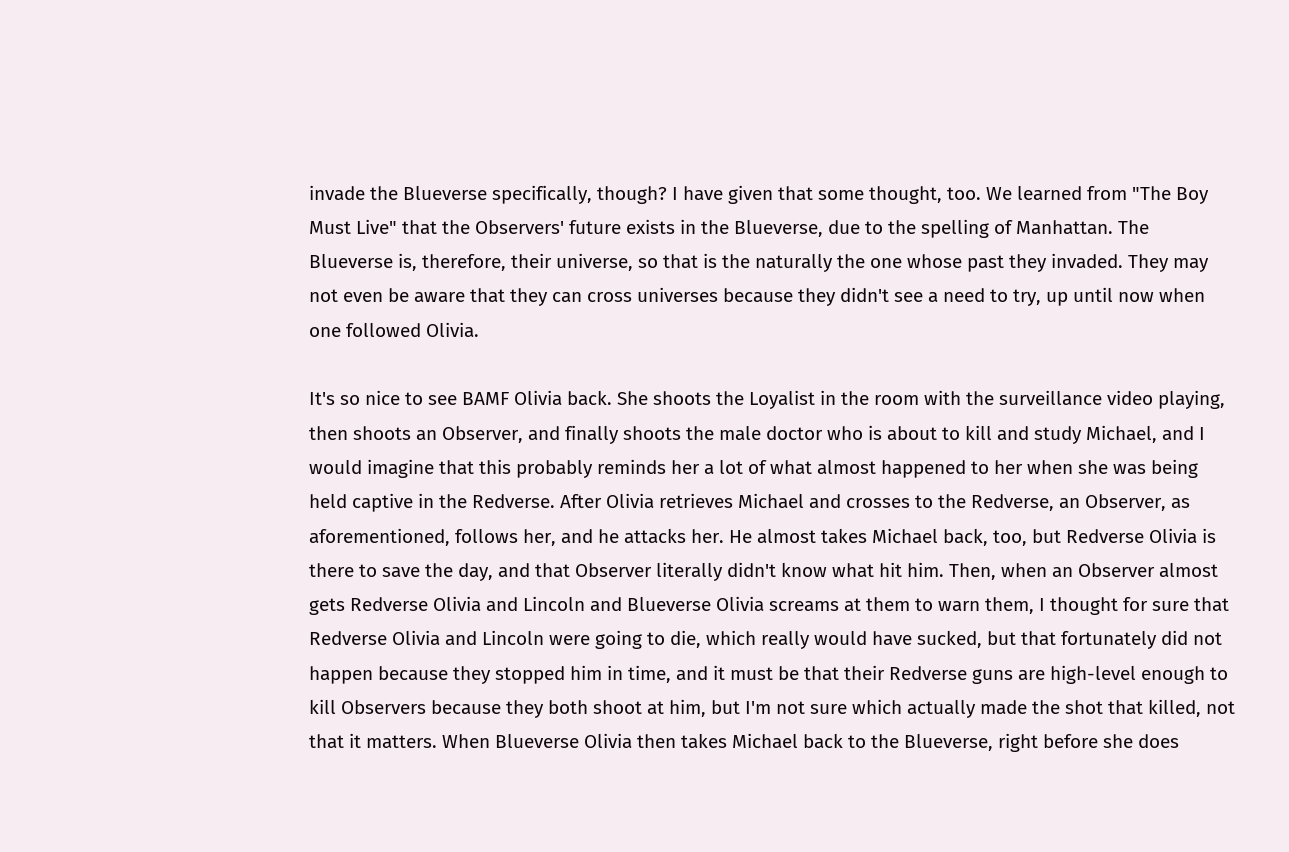invade the Blueverse specifically, though? I have given that some thought, too. We learned from "The Boy Must Live" that the Observers' future exists in the Blueverse, due to the spelling of Manhattan. The Blueverse is, therefore, their universe, so that is the naturally the one whose past they invaded. They may not even be aware that they can cross universes because they didn't see a need to try, up until now when one followed Olivia.

It's so nice to see BAMF Olivia back. She shoots the Loyalist in the room with the surveillance video playing, then shoots an Observer, and finally shoots the male doctor who is about to kill and study Michael, and I would imagine that this probably reminds her a lot of what almost happened to her when she was being held captive in the Redverse. After Olivia retrieves Michael and crosses to the Redverse, an Observer, as aforementioned, follows her, and he attacks her. He almost takes Michael back, too, but Redverse Olivia is there to save the day, and that Observer literally didn't know what hit him. Then, when an Observer almost gets Redverse Olivia and Lincoln and Blueverse Olivia screams at them to warn them, I thought for sure that Redverse Olivia and Lincoln were going to die, which really would have sucked, but that fortunately did not happen because they stopped him in time, and it must be that their Redverse guns are high-level enough to kill Observers because they both shoot at him, but I'm not sure which actually made the shot that killed, not that it matters. When Blueverse Olivia then takes Michael back to the Blueverse, right before she does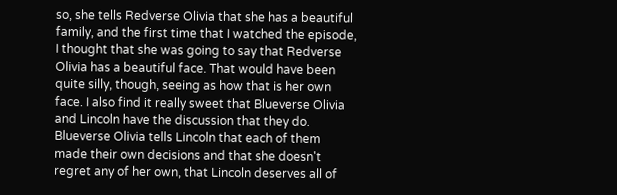so, she tells Redverse Olivia that she has a beautiful family, and the first time that I watched the episode, I thought that she was going to say that Redverse Olivia has a beautiful face. That would have been quite silly, though, seeing as how that is her own face. I also find it really sweet that Blueverse Olivia and Lincoln have the discussion that they do. Blueverse Olivia tells Lincoln that each of them made their own decisions and that she doesn't regret any of her own, that Lincoln deserves all of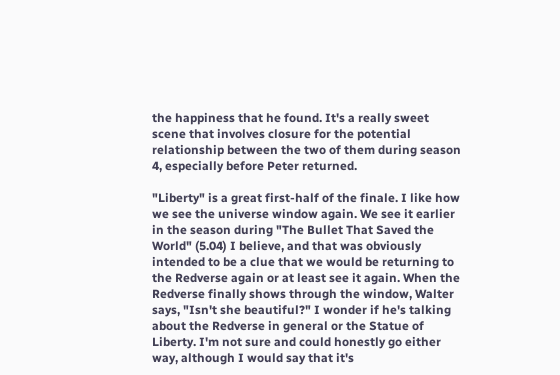the happiness that he found. It's a really sweet scene that involves closure for the potential relationship between the two of them during season 4, especially before Peter returned.

"Liberty" is a great first-half of the finale. I like how we see the universe window again. We see it earlier in the season during "The Bullet That Saved the World" (5.04) I believe, and that was obviously intended to be a clue that we would be returning to the Redverse again or at least see it again. When the Redverse finally shows through the window, Walter says, "Isn't she beautiful?" I wonder if he's talking about the Redverse in general or the Statue of Liberty. I'm not sure and could honestly go either way, although I would say that it's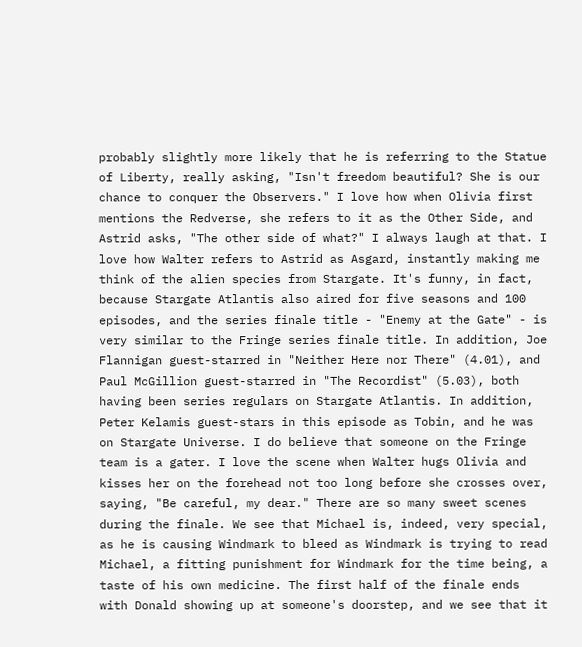probably slightly more likely that he is referring to the Statue of Liberty, really asking, "Isn't freedom beautiful? She is our chance to conquer the Observers." I love how when Olivia first mentions the Redverse, she refers to it as the Other Side, and Astrid asks, "The other side of what?" I always laugh at that. I love how Walter refers to Astrid as Asgard, instantly making me think of the alien species from Stargate. It's funny, in fact, because Stargate Atlantis also aired for five seasons and 100 episodes, and the series finale title - "Enemy at the Gate" - is very similar to the Fringe series finale title. In addition, Joe Flannigan guest-starred in "Neither Here nor There" (4.01), and Paul McGillion guest-starred in "The Recordist" (5.03), both having been series regulars on Stargate Atlantis. In addition, Peter Kelamis guest-stars in this episode as Tobin, and he was on Stargate Universe. I do believe that someone on the Fringe team is a gater. I love the scene when Walter hugs Olivia and kisses her on the forehead not too long before she crosses over, saying, "Be careful, my dear." There are so many sweet scenes during the finale. We see that Michael is, indeed, very special, as he is causing Windmark to bleed as Windmark is trying to read Michael, a fitting punishment for Windmark for the time being, a taste of his own medicine. The first half of the finale ends with Donald showing up at someone's doorstep, and we see that it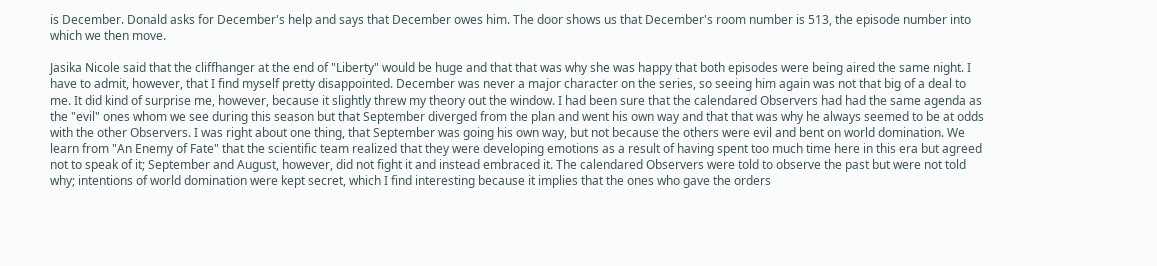is December. Donald asks for December's help and says that December owes him. The door shows us that December's room number is 513, the episode number into which we then move.

Jasika Nicole said that the cliffhanger at the end of "Liberty" would be huge and that that was why she was happy that both episodes were being aired the same night. I have to admit, however, that I find myself pretty disappointed. December was never a major character on the series, so seeing him again was not that big of a deal to me. It did kind of surprise me, however, because it slightly threw my theory out the window. I had been sure that the calendared Observers had had the same agenda as the "evil" ones whom we see during this season but that September diverged from the plan and went his own way and that that was why he always seemed to be at odds with the other Observers. I was right about one thing, that September was going his own way, but not because the others were evil and bent on world domination. We learn from "An Enemy of Fate" that the scientific team realized that they were developing emotions as a result of having spent too much time here in this era but agreed not to speak of it; September and August, however, did not fight it and instead embraced it. The calendared Observers were told to observe the past but were not told why; intentions of world domination were kept secret, which I find interesting because it implies that the ones who gave the orders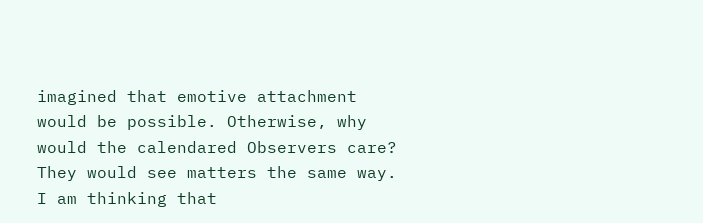imagined that emotive attachment would be possible. Otherwise, why would the calendared Observers care? They would see matters the same way. I am thinking that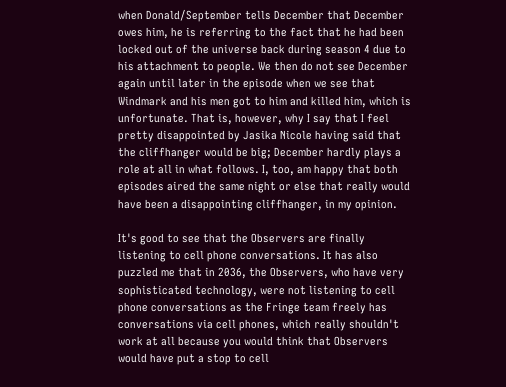when Donald/September tells December that December owes him, he is referring to the fact that he had been locked out of the universe back during season 4 due to his attachment to people. We then do not see December again until later in the episode when we see that Windmark and his men got to him and killed him, which is unfortunate. That is, however, why I say that I feel pretty disappointed by Jasika Nicole having said that the cliffhanger would be big; December hardly plays a role at all in what follows. I, too, am happy that both episodes aired the same night or else that really would have been a disappointing cliffhanger, in my opinion.

It's good to see that the Observers are finally listening to cell phone conversations. It has also puzzled me that in 2036, the Observers, who have very sophisticated technology, were not listening to cell phone conversations as the Fringe team freely has conversations via cell phones, which really shouldn't work at all because you would think that Observers would have put a stop to cell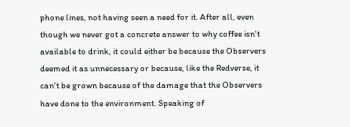phone lines, not having seen a need for it. After all, even though we never got a concrete answer to why coffee isn't available to drink, it could either be because the Observers deemed it as unnecessary or because, like the Redverse, it can't be grown because of the damage that the Observers have done to the environment. Speaking of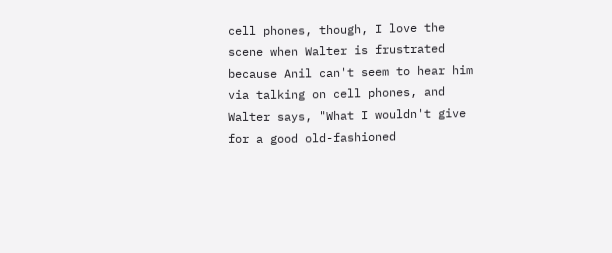cell phones, though, I love the scene when Walter is frustrated because Anil can't seem to hear him via talking on cell phones, and Walter says, "What I wouldn't give for a good old-fashioned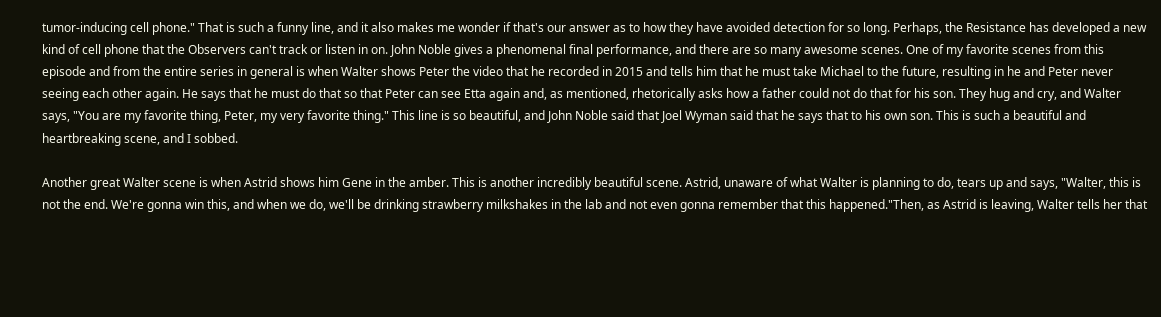tumor-inducing cell phone." That is such a funny line, and it also makes me wonder if that's our answer as to how they have avoided detection for so long. Perhaps, the Resistance has developed a new kind of cell phone that the Observers can't track or listen in on. John Noble gives a phenomenal final performance, and there are so many awesome scenes. One of my favorite scenes from this episode and from the entire series in general is when Walter shows Peter the video that he recorded in 2015 and tells him that he must take Michael to the future, resulting in he and Peter never seeing each other again. He says that he must do that so that Peter can see Etta again and, as mentioned, rhetorically asks how a father could not do that for his son. They hug and cry, and Walter says, "You are my favorite thing, Peter, my very favorite thing." This line is so beautiful, and John Noble said that Joel Wyman said that he says that to his own son. This is such a beautiful and heartbreaking scene, and I sobbed.

Another great Walter scene is when Astrid shows him Gene in the amber. This is another incredibly beautiful scene. Astrid, unaware of what Walter is planning to do, tears up and says, "Walter, this is not the end. We're gonna win this, and when we do, we'll be drinking strawberry milkshakes in the lab and not even gonna remember that this happened."Then, as Astrid is leaving, Walter tells her that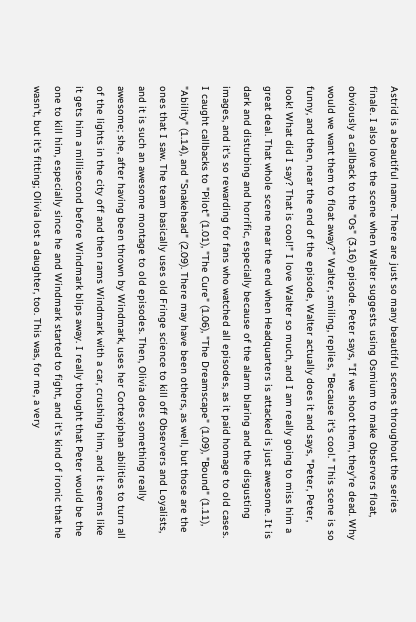Astrid is a beautiful name. There are just so many beautiful scenes throughout the series finale. I also love the scene when Walter suggests using Osmium to make Observers float, obviously a callback to the "Os" (3.16) episode. Peter says, "If we shoot them, they're dead. Why would we want them to float away?" Walter, smiling, replies, "Because it's cool." This scene is so funny, and then, near the end of the episode, Walter actually does it and says, "Peter, Peter, look! What did I say? That is cool!" I love Walter so much, and I am really going to miss him a great deal. That whole scene near the end when Headquarters is attacked is just awesome. It is dark and disturbing and horrific, especially because of the alarm blaring and the disgusting images, and it's so rewarding for fans who watched all episodes, as it paid homage to old cases. I caught callbacks to "Pilot" (1.01), "The Cure" (1.06), "The Dreamscape" (1.09), "Bound" (1.11), "Ability" (1.14), and "Snakehead" (2.09). There may have been others, as well, but those are the ones that I saw. The team basically uses old Fringe science to kill off Observers and Loyalists, and it is such an awesome montage to old episodes. Then, Olivia does something really awesome; she, after having been thrown by Windmark, uses her Cortexiphan abilities to turn all of the lights in the city off and then rams Windmark with a car, crushing him, and it seems like it gets him a millisecond before Windmark blips away. I really thought that Peter would be the one to kill him, especially since he and Windmark started to fight, and it's kind of ironic that he wasn't, but it's fitting; Olivia lost a daughter, too. This was, for me, a very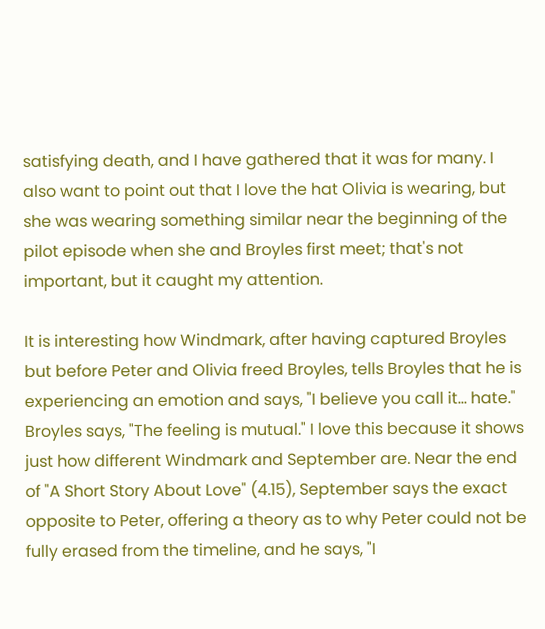satisfying death, and I have gathered that it was for many. I also want to point out that I love the hat Olivia is wearing, but she was wearing something similar near the beginning of the pilot episode when she and Broyles first meet; that's not important, but it caught my attention.

It is interesting how Windmark, after having captured Broyles but before Peter and Olivia freed Broyles, tells Broyles that he is experiencing an emotion and says, "I believe you call it… hate." Broyles says, "The feeling is mutual." I love this because it shows just how different Windmark and September are. Near the end of "A Short Story About Love" (4.15), September says the exact opposite to Peter, offering a theory as to why Peter could not be fully erased from the timeline, and he says, "I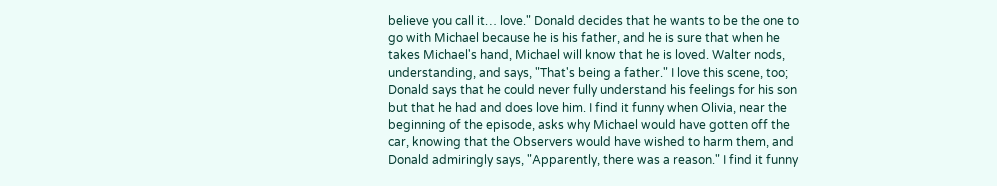believe you call it… love." Donald decides that he wants to be the one to go with Michael because he is his father, and he is sure that when he takes Michael's hand, Michael will know that he is loved. Walter nods, understanding, and says, "That's being a father." I love this scene, too; Donald says that he could never fully understand his feelings for his son but that he had and does love him. I find it funny when Olivia, near the beginning of the episode, asks why Michael would have gotten off the car, knowing that the Observers would have wished to harm them, and Donald admiringly says, "Apparently, there was a reason." I find it funny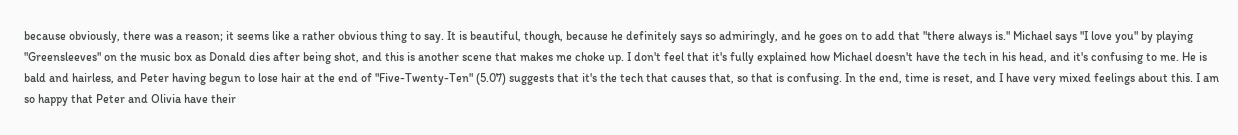because obviously, there was a reason; it seems like a rather obvious thing to say. It is beautiful, though, because he definitely says so admiringly, and he goes on to add that "there always is." Michael says "I love you" by playing "Greensleeves" on the music box as Donald dies after being shot, and this is another scene that makes me choke up. I don't feel that it's fully explained how Michael doesn't have the tech in his head, and it's confusing to me. He is bald and hairless, and Peter having begun to lose hair at the end of "Five-Twenty-Ten" (5.07) suggests that it's the tech that causes that, so that is confusing. In the end, time is reset, and I have very mixed feelings about this. I am so happy that Peter and Olivia have their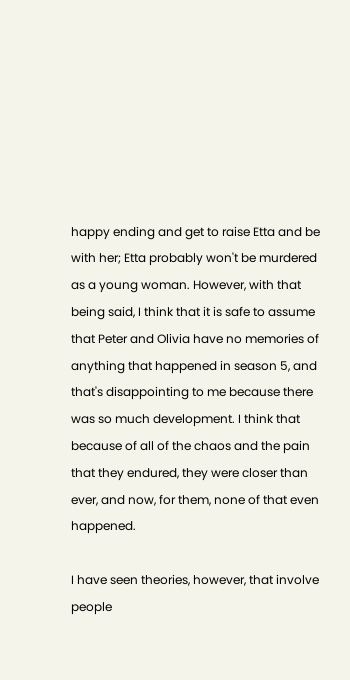happy ending and get to raise Etta and be with her; Etta probably won't be murdered as a young woman. However, with that being said, I think that it is safe to assume that Peter and Olivia have no memories of anything that happened in season 5, and that's disappointing to me because there was so much development. I think that because of all of the chaos and the pain that they endured, they were closer than ever, and now, for them, none of that even happened.

I have seen theories, however, that involve people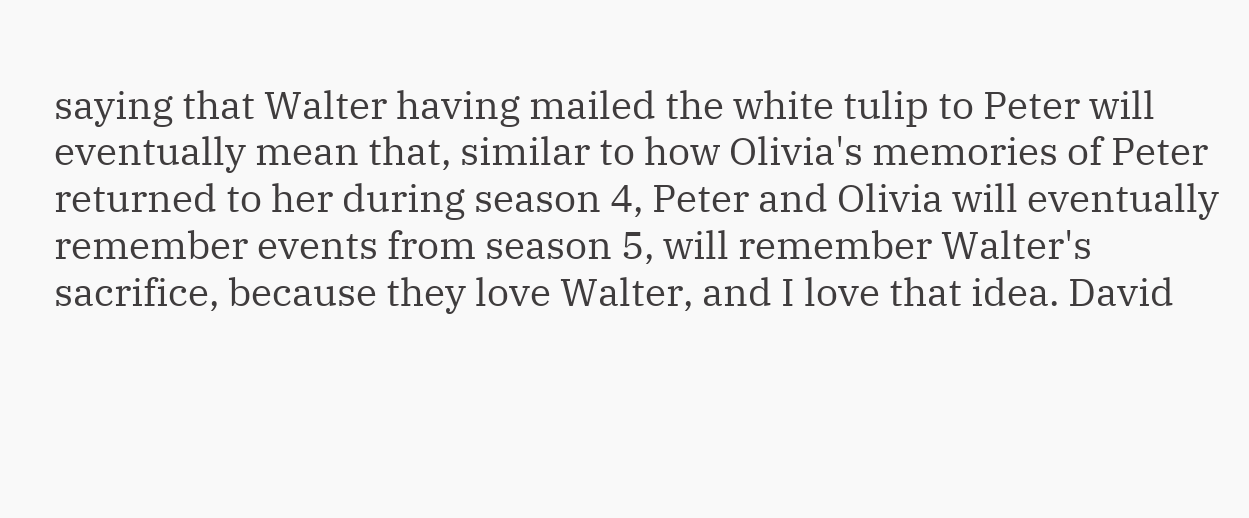saying that Walter having mailed the white tulip to Peter will eventually mean that, similar to how Olivia's memories of Peter returned to her during season 4, Peter and Olivia will eventually remember events from season 5, will remember Walter's sacrifice, because they love Walter, and I love that idea. David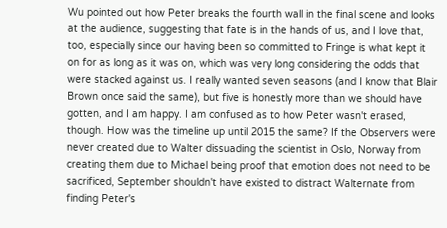Wu pointed out how Peter breaks the fourth wall in the final scene and looks at the audience, suggesting that fate is in the hands of us, and I love that, too, especially since our having been so committed to Fringe is what kept it on for as long as it was on, which was very long considering the odds that were stacked against us. I really wanted seven seasons (and I know that Blair Brown once said the same), but five is honestly more than we should have gotten, and I am happy. I am confused as to how Peter wasn't erased, though. How was the timeline up until 2015 the same? If the Observers were never created due to Walter dissuading the scientist in Oslo, Norway from creating them due to Michael being proof that emotion does not need to be sacrificed, September shouldn't have existed to distract Walternate from finding Peter's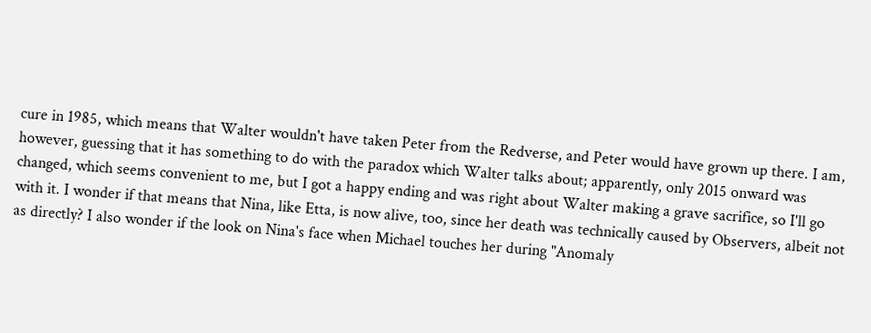cure in 1985, which means that Walter wouldn't have taken Peter from the Redverse, and Peter would have grown up there. I am, however, guessing that it has something to do with the paradox which Walter talks about; apparently, only 2015 onward was changed, which seems convenient to me, but I got a happy ending and was right about Walter making a grave sacrifice, so I'll go with it. I wonder if that means that Nina, like Etta, is now alive, too, since her death was technically caused by Observers, albeit not as directly? I also wonder if the look on Nina's face when Michael touches her during "Anomaly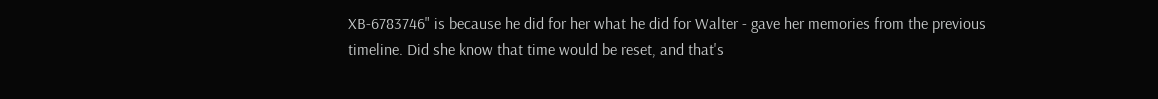XB-6783746" is because he did for her what he did for Walter - gave her memories from the previous timeline. Did she know that time would be reset, and that's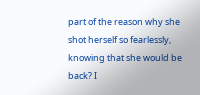part of the reason why she shot herself so fearlessly, knowing that she would be back? I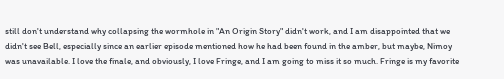still don't understand why collapsing the wormhole in "An Origin Story" didn't work, and I am disappointed that we didn't see Bell, especially since an earlier episode mentioned how he had been found in the amber, but maybe, Nimoy was unavailable. I love the finale, and obviously, I love Fringe, and I am going to miss it so much. Fringe is my favorite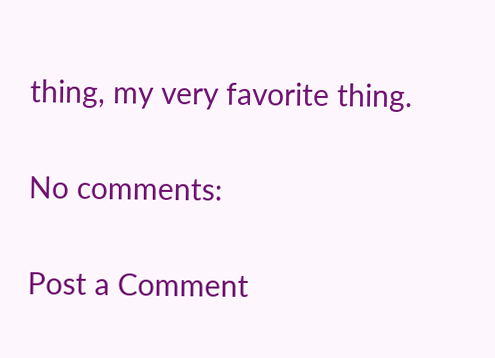thing, my very favorite thing.

No comments:

Post a Comment